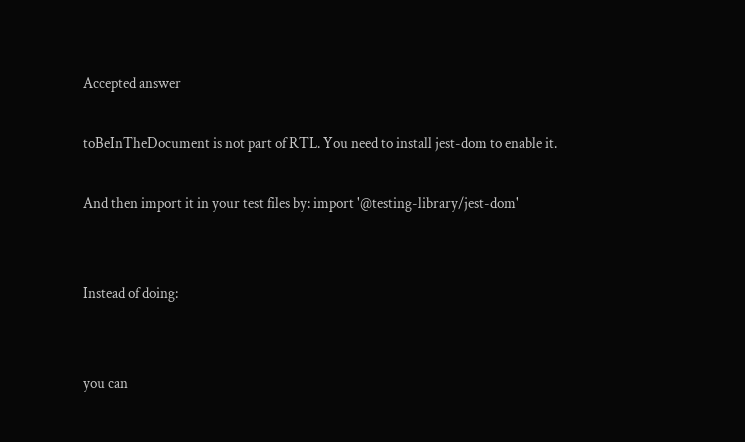Accepted answer

toBeInTheDocument is not part of RTL. You need to install jest-dom to enable it.

And then import it in your test files by: import '@testing-library/jest-dom'


Instead of doing:


you can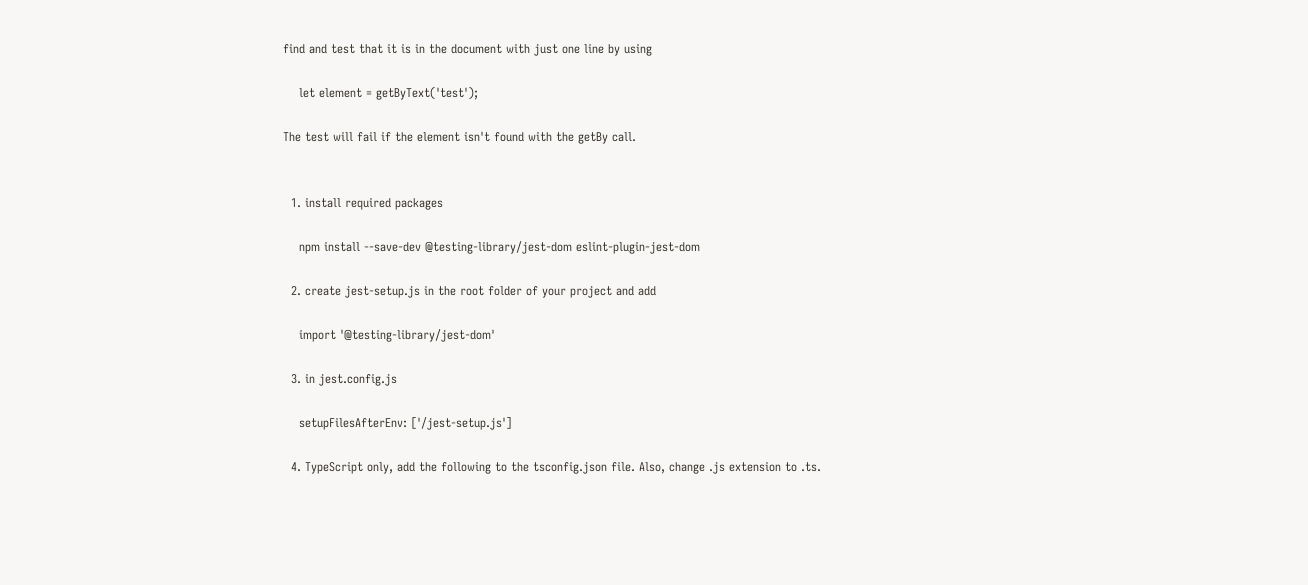find and test that it is in the document with just one line by using

    let element = getByText('test');

The test will fail if the element isn't found with the getBy call.


  1. install required packages

    npm install --save-dev @testing-library/jest-dom eslint-plugin-jest-dom

  2. create jest-setup.js in the root folder of your project and add

    import '@testing-library/jest-dom'

  3. in jest.config.js

    setupFilesAfterEnv: ['/jest-setup.js']

  4. TypeScript only, add the following to the tsconfig.json file. Also, change .js extension to .ts.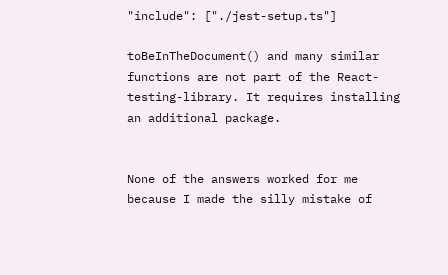"include": ["./jest-setup.ts"]

toBeInTheDocument() and many similar functions are not part of the React-testing-library. It requires installing an additional package.


None of the answers worked for me because I made the silly mistake of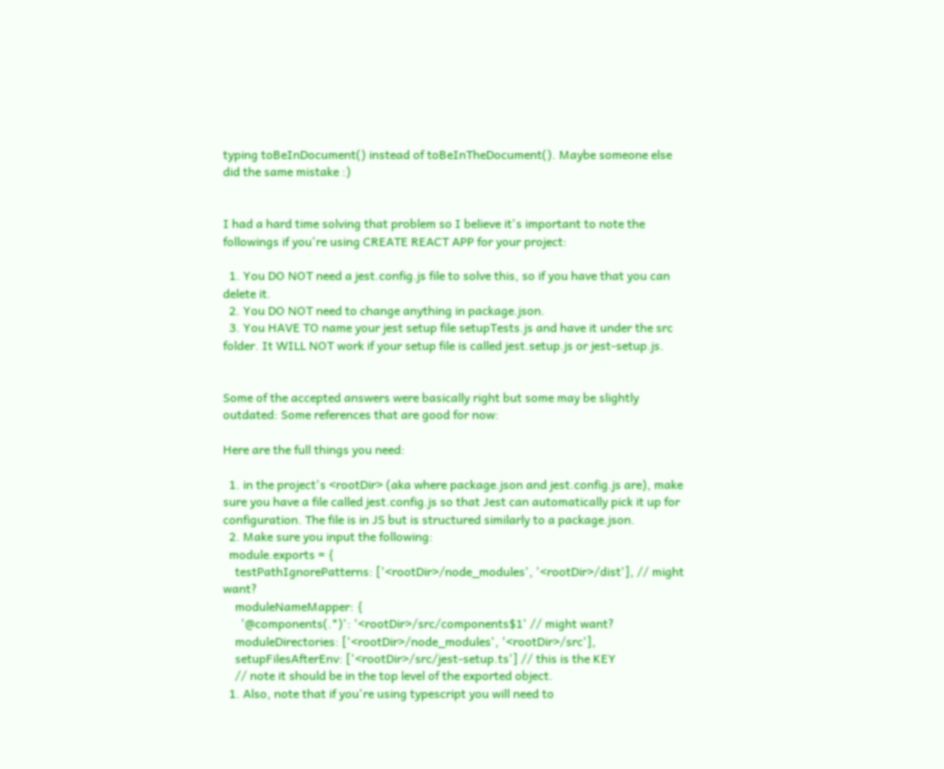typing toBeInDocument() instead of toBeInTheDocument(). Maybe someone else did the same mistake :)


I had a hard time solving that problem so I believe it's important to note the followings if you're using CREATE REACT APP for your project:

  1. You DO NOT need a jest.config.js file to solve this, so if you have that you can delete it.
  2. You DO NOT need to change anything in package.json.
  3. You HAVE TO name your jest setup file setupTests.js and have it under the src folder. It WILL NOT work if your setup file is called jest.setup.js or jest-setup.js.


Some of the accepted answers were basically right but some may be slightly outdated: Some references that are good for now:

Here are the full things you need:

  1. in the project's <rootDir> (aka where package.json and jest.config.js are), make sure you have a file called jest.config.js so that Jest can automatically pick it up for configuration. The file is in JS but is structured similarly to a package.json.
  2. Make sure you input the following:
  module.exports = {
    testPathIgnorePatterns: ['<rootDir>/node_modules', '<rootDir>/dist'], // might want?
    moduleNameMapper: {
      '@components(.*)': '<rootDir>/src/components$1' // might want?
    moduleDirectories: ['<rootDir>/node_modules', '<rootDir>/src'],
    setupFilesAfterEnv: ['<rootDir>/src/jest-setup.ts'] // this is the KEY
    // note it should be in the top level of the exported object.
  1. Also, note that if you're using typescript you will need to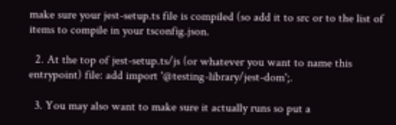make sure your jest-setup.ts file is compiled (so add it to src or to the list of items to compile in your tsconfig.json.

  2. At the top of jest-setup.ts/js (or whatever you want to name this entrypoint) file: add import '@testing-library/jest-dom';.

  3. You may also want to make sure it actually runs so put a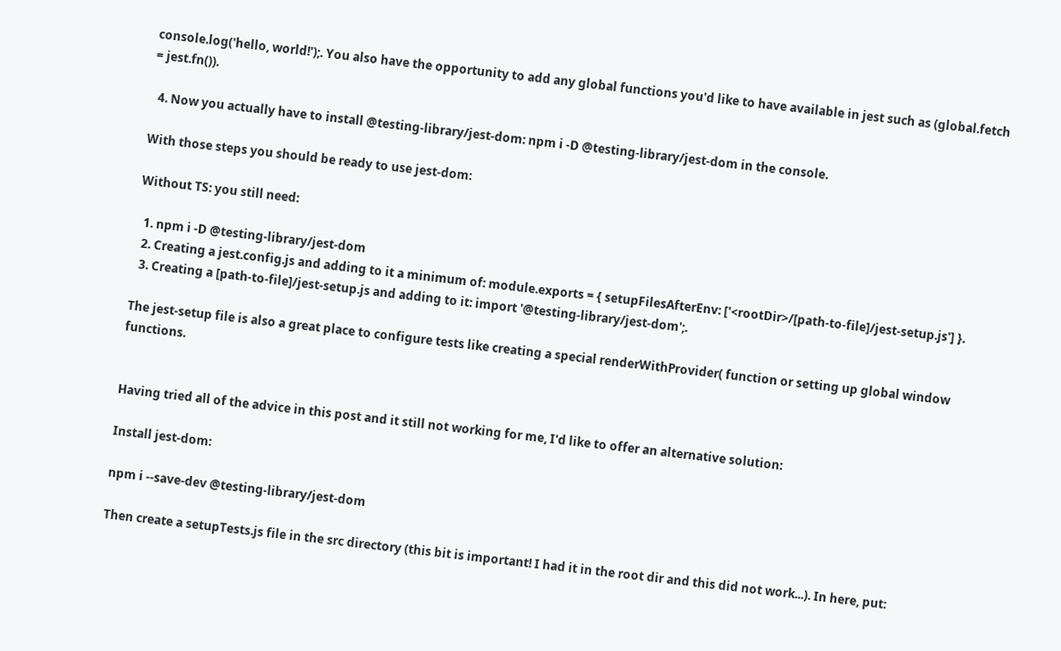console.log('hello, world!');. You also have the opportunity to add any global functions you'd like to have available in jest such as (global.fetch = jest.fn()).

  4. Now you actually have to install @testing-library/jest-dom: npm i -D @testing-library/jest-dom in the console.

With those steps you should be ready to use jest-dom:

Without TS: you still need:

  1. npm i -D @testing-library/jest-dom
  2. Creating a jest.config.js and adding to it a minimum of: module.exports = { setupFilesAfterEnv: ['<rootDir>/[path-to-file]/jest-setup.js'] }.
  3. Creating a [path-to-file]/jest-setup.js and adding to it: import '@testing-library/jest-dom';.

The jest-setup file is also a great place to configure tests like creating a special renderWithProvider( function or setting up global window functions.


Having tried all of the advice in this post and it still not working for me, I'd like to offer an alternative solution:

Install jest-dom:

npm i --save-dev @testing-library/jest-dom

Then create a setupTests.js file in the src directory (this bit is important! I had it in the root dir and this did not work...). In here, put: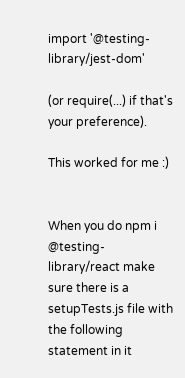import '@testing-library/jest-dom'

(or require(...) if that's your preference).

This worked for me :)


When you do npm i @testing-library/react make sure there is a setupTests.js file with the following statement in it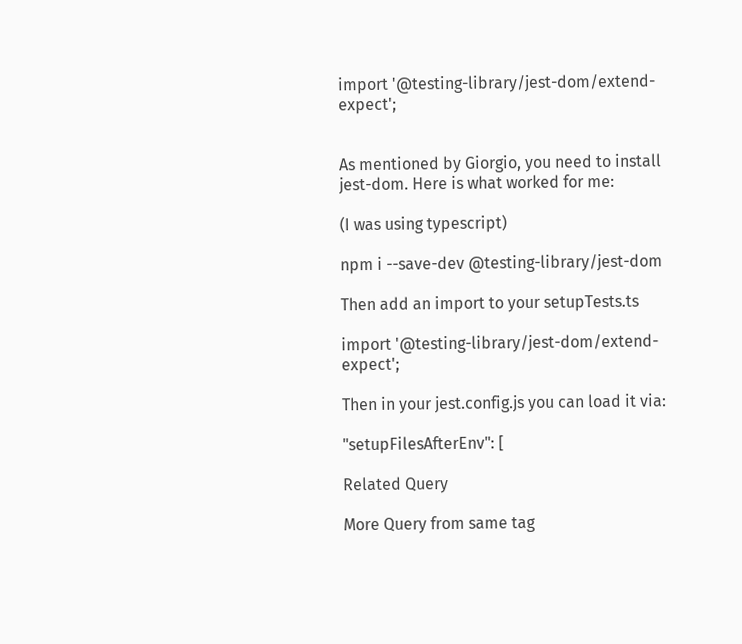import '@testing-library/jest-dom/extend-expect';


As mentioned by Giorgio, you need to install jest-dom. Here is what worked for me:

(I was using typescript)

npm i --save-dev @testing-library/jest-dom

Then add an import to your setupTests.ts

import '@testing-library/jest-dom/extend-expect';

Then in your jest.config.js you can load it via:

"setupFilesAfterEnv": [

Related Query

More Query from same tag